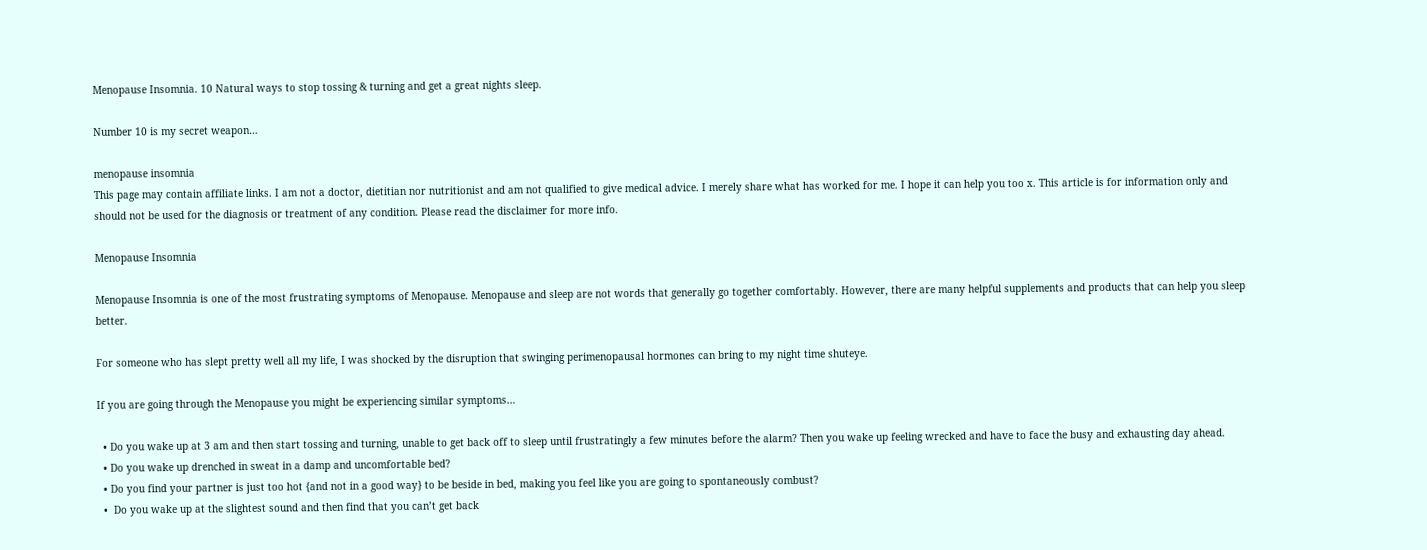Menopause Insomnia. 10 Natural ways to stop tossing & turning and get a great nights sleep.

Number 10 is my secret weapon…

menopause insomnia
This page may contain affiliate links. I am not a doctor, dietitian nor nutritionist and am not qualified to give medical advice. I merely share what has worked for me. I hope it can help you too x. This article is for information only and should not be used for the diagnosis or treatment of any condition. Please read the disclaimer for more info.

Menopause Insomnia

Menopause Insomnia is one of the most frustrating symptoms of Menopause. Menopause and sleep are not words that generally go together comfortably. However, there are many helpful supplements and products that can help you sleep better.

For someone who has slept pretty well all my life, I was shocked by the disruption that swinging perimenopausal hormones can bring to my night time shuteye.

If you are going through the Menopause you might be experiencing similar symptoms…

  • Do you wake up at 3 am and then start tossing and turning, unable to get back off to sleep until frustratingly a few minutes before the alarm? Then you wake up feeling wrecked and have to face the busy and exhausting day ahead.
  • Do you wake up drenched in sweat in a damp and uncomfortable bed?
  • Do you find your partner is just too hot {and not in a good way} to be beside in bed, making you feel like you are going to spontaneously combust?
  •  Do you wake up at the slightest sound and then find that you can’t get back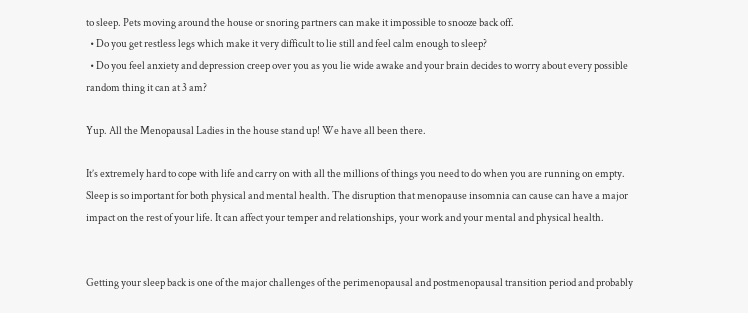to sleep. Pets moving around the house or snoring partners can make it impossible to snooze back off.
  • Do you get restless legs which make it very difficult to lie still and feel calm enough to sleep?
  • Do you feel anxiety and depression creep over you as you lie wide awake and your brain decides to worry about every possible random thing it can at 3 am?

Yup. All the Menopausal Ladies in the house stand up! We have all been there.

It’s extremely hard to cope with life and carry on with all the millions of things you need to do when you are running on empty. Sleep is so important for both physical and mental health. The disruption that menopause insomnia can cause can have a major impact on the rest of your life. It can affect your temper and relationships, your work and your mental and physical health.


Getting your sleep back is one of the major challenges of the perimenopausal and postmenopausal transition period and probably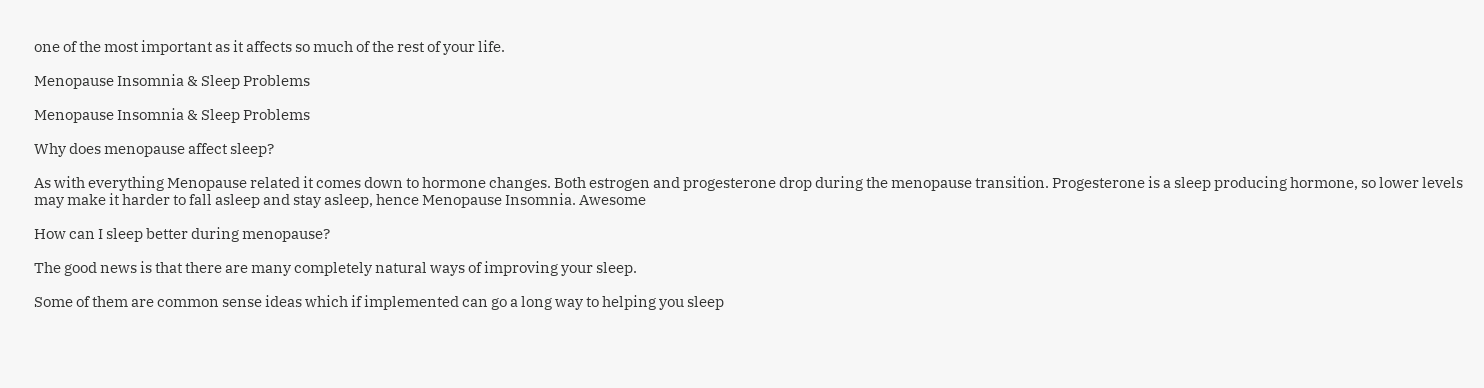one of the most important as it affects so much of the rest of your life.

Menopause Insomnia & Sleep Problems

Menopause Insomnia & Sleep Problems

Why does menopause affect sleep?

As with everything Menopause related it comes down to hormone changes. Both estrogen and progesterone drop during the menopause transition. Progesterone is a sleep producing hormone, so lower levels may make it harder to fall asleep and stay asleep, hence Menopause Insomnia. Awesome

How can I sleep better during menopause?

The good news is that there are many completely natural ways of improving your sleep.

Some of them are common sense ideas which if implemented can go a long way to helping you sleep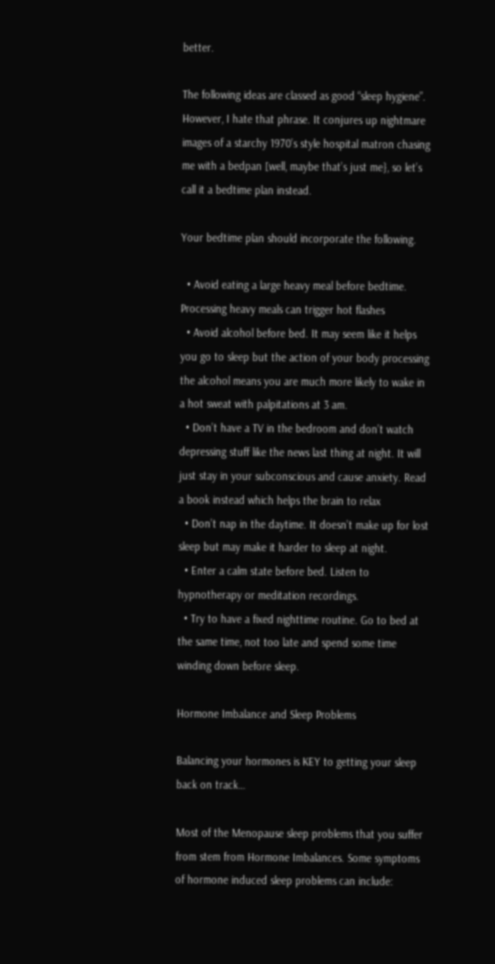better.

The following ideas are classed as good “sleep hygiene”. However, I hate that phrase. It conjures up nightmare images of a starchy 1970’s style hospital matron chasing me with a bedpan [well, maybe that’s just me}, so let’s call it a bedtime plan instead.

Your bedtime plan should incorporate the following.

  • Avoid eating a large heavy meal before bedtime. Processing heavy meals can trigger hot flashes
  • Avoid alcohol before bed. It may seem like it helps you go to sleep but the action of your body processing the alcohol means you are much more likely to wake in a hot sweat with palpitations at 3 am.
  • Don’t have a TV in the bedroom and don’t watch depressing stuff like the news last thing at night. It will just stay in your subconscious and cause anxiety. Read a book instead which helps the brain to relax
  • Don’t nap in the daytime. It doesn’t make up for lost sleep but may make it harder to sleep at night.
  • Enter a calm state before bed. Listen to hypnotherapy or meditation recordings.
  • Try to have a fixed nighttime routine. Go to bed at the same time, not too late and spend some time winding down before sleep.

Hormone Imbalance and Sleep Problems

Balancing your hormones is KEY to getting your sleep back on track…

Most of the Menopause sleep problems that you suffer from stem from Hormone Imbalances. Some symptoms of hormone induced sleep problems can include: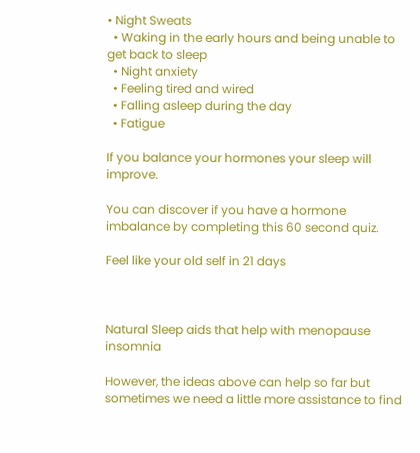• Night Sweats
  • Waking in the early hours and being unable to get back to sleep
  • Night anxiety
  • Feeling tired and wired
  • Falling asleep during the day
  • Fatigue

If you balance your hormones your sleep will improve.

You can discover if you have a hormone imbalance by completing this 60 second quiz.

Feel like your old self in 21 days



Natural Sleep aids that help with menopause insomnia

However, the ideas above can help so far but sometimes we need a little more assistance to find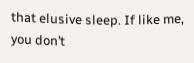that elusive sleep. If like me, you don’t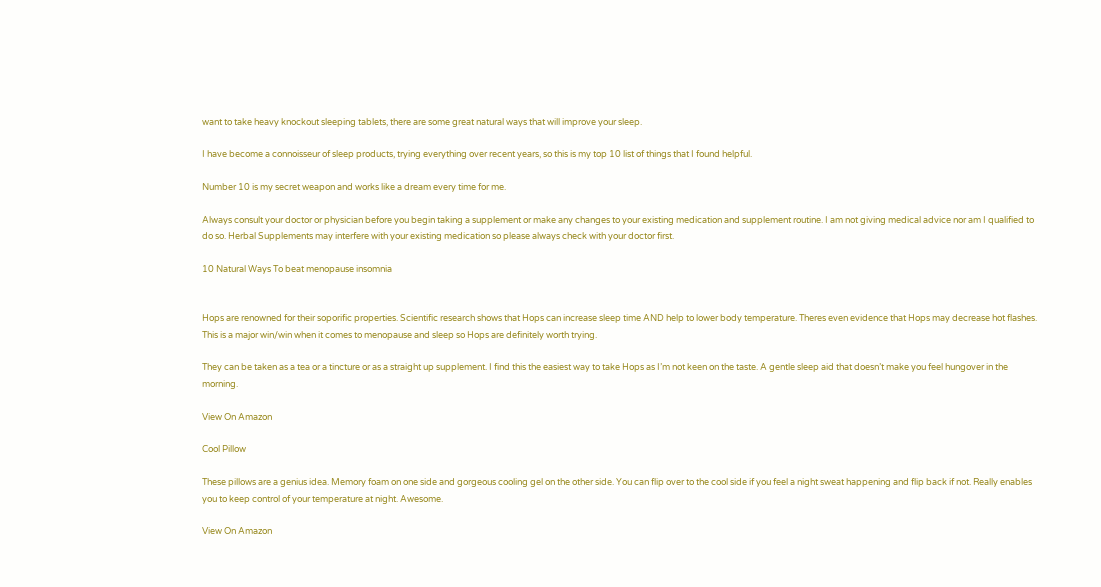want to take heavy knockout sleeping tablets, there are some great natural ways that will improve your sleep.

I have become a connoisseur of sleep products, trying everything over recent years, so this is my top 10 list of things that I found helpful.

Number 10 is my secret weapon and works like a dream every time for me.

Always consult your doctor or physician before you begin taking a supplement or make any changes to your existing medication and supplement routine. I am not giving medical advice nor am I qualified to do so. Herbal Supplements may interfere with your existing medication so please always check with your doctor first.

10 Natural Ways To beat menopause insomnia


Hops are renowned for their soporific properties. Scientific research shows that Hops can increase sleep time AND help to lower body temperature. Theres even evidence that Hops may decrease hot flashes. This is a major win/win when it comes to menopause and sleep so Hops are definitely worth trying.

They can be taken as a tea or a tincture or as a straight up supplement. I find this the easiest way to take Hops as I’m not keen on the taste. A gentle sleep aid that doesn’t make you feel hungover in the morning.

View On Amazon

Cool Pillow

These pillows are a genius idea. Memory foam on one side and gorgeous cooling gel on the other side. You can flip over to the cool side if you feel a night sweat happening and flip back if not. Really enables you to keep control of your temperature at night. Awesome.

View On Amazon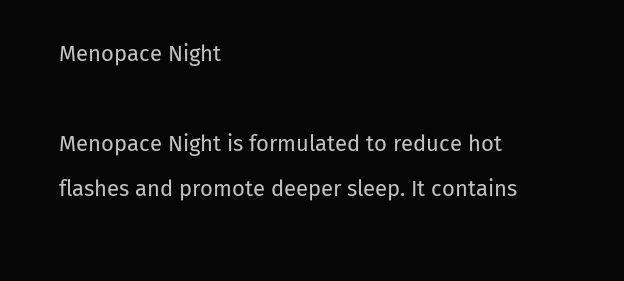Menopace Night

Menopace Night is formulated to reduce hot flashes and promote deeper sleep. It contains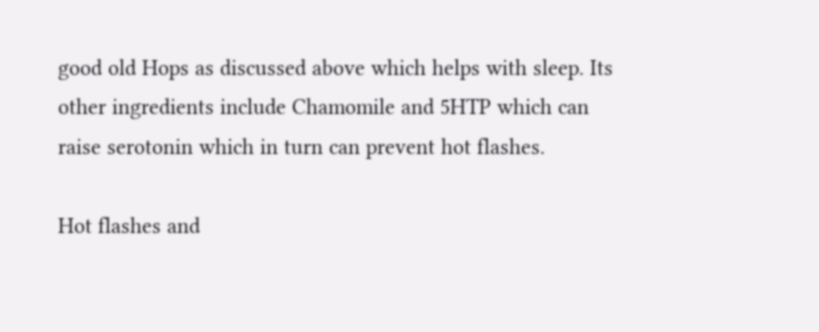good old Hops as discussed above which helps with sleep. Its other ingredients include Chamomile and 5HTP which can raise serotonin which in turn can prevent hot flashes.

Hot flashes and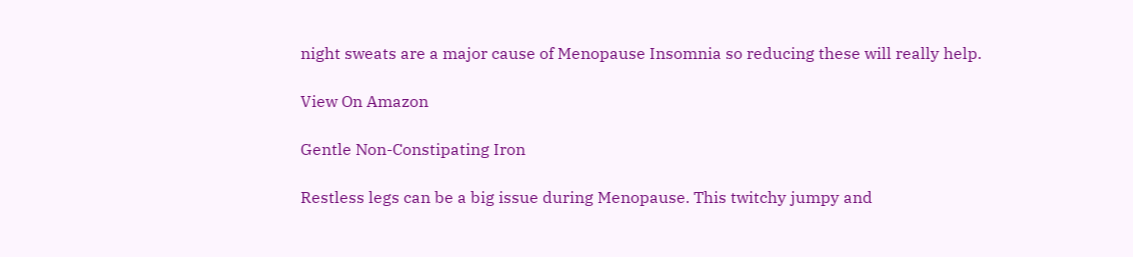night sweats are a major cause of Menopause Insomnia so reducing these will really help.

View On Amazon

Gentle Non-Constipating Iron

Restless legs can be a big issue during Menopause. This twitchy jumpy and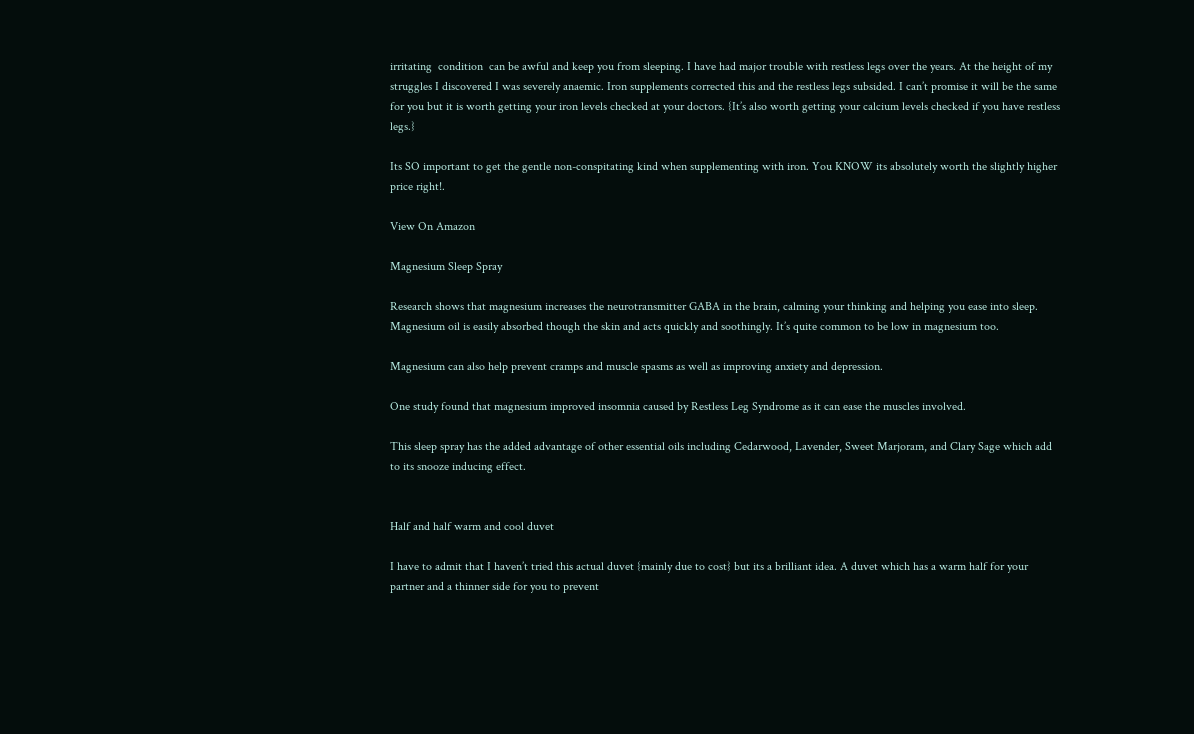irritating  condition  can be awful and keep you from sleeping. I have had major trouble with restless legs over the years. At the height of my struggles I discovered I was severely anaemic. Iron supplements corrected this and the restless legs subsided. I can’t promise it will be the same for you but it is worth getting your iron levels checked at your doctors. {It’s also worth getting your calcium levels checked if you have restless legs.}

Its SO important to get the gentle non-conspitating kind when supplementing with iron. You KNOW its absolutely worth the slightly higher price right!.

View On Amazon

Magnesium Sleep Spray

Research shows that magnesium increases the neurotransmitter GABA in the brain, calming your thinking and helping you ease into sleep. Magnesium oil is easily absorbed though the skin and acts quickly and soothingly. It’s quite common to be low in magnesium too.

Magnesium can also help prevent cramps and muscle spasms as well as improving anxiety and depression.

One study found that magnesium improved insomnia caused by Restless Leg Syndrome as it can ease the muscles involved.

This sleep spray has the added advantage of other essential oils including Cedarwood, Lavender, Sweet Marjoram, and Clary Sage which add to its snooze inducing effect.


Half and half warm and cool duvet

I have to admit that I haven’t tried this actual duvet {mainly due to cost} but its a brilliant idea. A duvet which has a warm half for your partner and a thinner side for you to prevent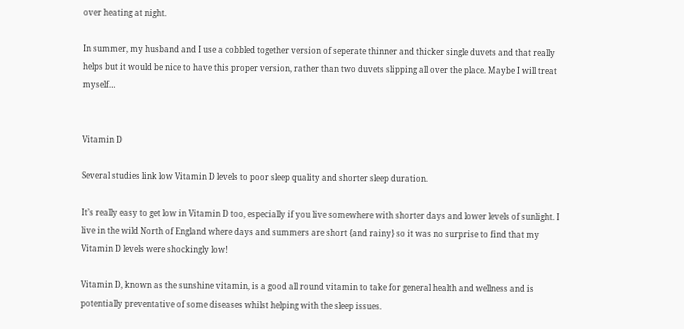over heating at night.

In summer, my husband and I use a cobbled together version of seperate thinner and thicker single duvets and that really helps but it would be nice to have this proper version, rather than two duvets slipping all over the place. Maybe I will treat myself…


Vitamin D

Several studies link low Vitamin D levels to poor sleep quality and shorter sleep duration.

It’s really easy to get low in Vitamin D too, especially if you live somewhere with shorter days and lower levels of sunlight. I live in the wild North of England where days and summers are short {and rainy} so it was no surprise to find that my Vitamin D levels were shockingly low!

Vitamin D, known as the sunshine vitamin, is a good all round vitamin to take for general health and wellness and is potentially preventative of some diseases whilst helping with the sleep issues.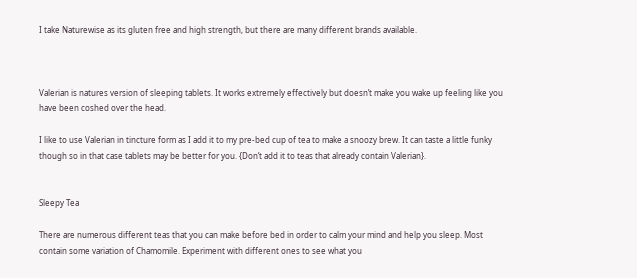I take Naturewise as its gluten free and high strength, but there are many different brands available.



Valerian is natures version of sleeping tablets. It works extremely effectively but doesn’t make you wake up feeling like you have been coshed over the head.

I like to use Valerian in tincture form as I add it to my pre-bed cup of tea to make a snoozy brew. It can taste a little funky though so in that case tablets may be better for you. {Don’t add it to teas that already contain Valerian}.


Sleepy Tea

There are numerous different teas that you can make before bed in order to calm your mind and help you sleep. Most contain some variation of Chamomile. Experiment with different ones to see what you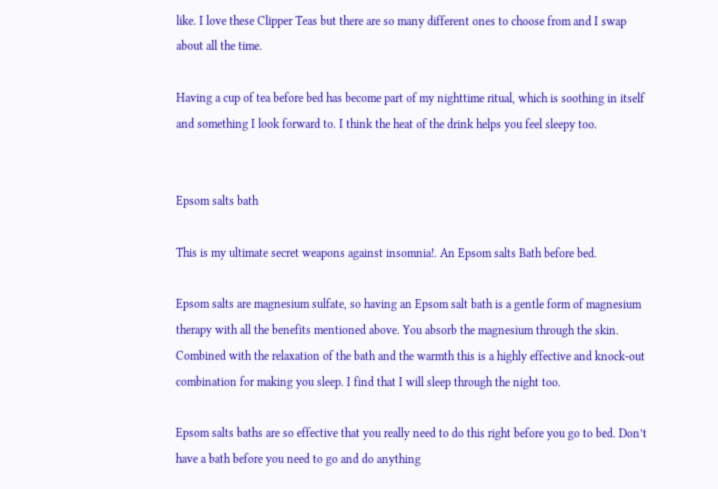like. I love these Clipper Teas but there are so many different ones to choose from and I swap about all the time.

Having a cup of tea before bed has become part of my nighttime ritual, which is soothing in itself and something I look forward to. I think the heat of the drink helps you feel sleepy too.


Epsom salts bath

This is my ultimate secret weapons against insomnia!. An Epsom salts Bath before bed.

Epsom salts are magnesium sulfate, so having an Epsom salt bath is a gentle form of magnesium therapy with all the benefits mentioned above. You absorb the magnesium through the skin. Combined with the relaxation of the bath and the warmth this is a highly effective and knock-out combination for making you sleep. I find that I will sleep through the night too.

Epsom salts baths are so effective that you really need to do this right before you go to bed. Don’t have a bath before you need to go and do anything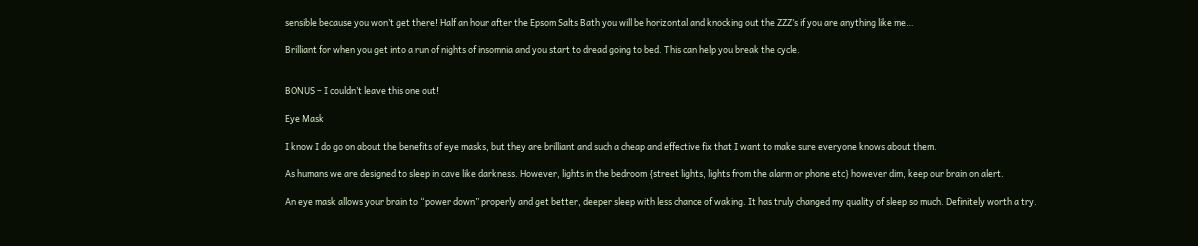sensible because you won’t get there! Half an hour after the Epsom Salts Bath you will be horizontal and knocking out the ZZZ’s if you are anything like me…

Brilliant for when you get into a run of nights of insomnia and you start to dread going to bed. This can help you break the cycle.


BONUS – I couldn’t leave this one out!

Eye Mask

I know I do go on about the benefits of eye masks, but they are brilliant and such a cheap and effective fix that I want to make sure everyone knows about them.

As humans we are designed to sleep in cave like darkness. However, lights in the bedroom {street lights, lights from the alarm or phone etc} however dim, keep our brain on alert.

An eye mask allows your brain to “power down” properly and get better, deeper sleep with less chance of waking. It has truly changed my quality of sleep so much. Definitely worth a try.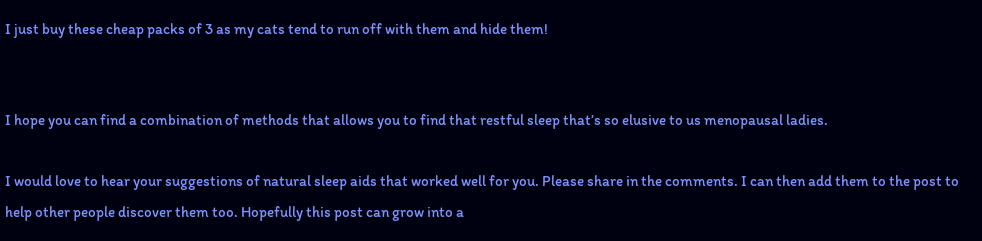I just buy these cheap packs of 3 as my cats tend to run off with them and hide them!


I hope you can find a combination of methods that allows you to find that restful sleep that’s so elusive to us menopausal ladies.

I would love to hear your suggestions of natural sleep aids that worked well for you. Please share in the comments. I can then add them to the post to help other people discover them too. Hopefully this post can grow into a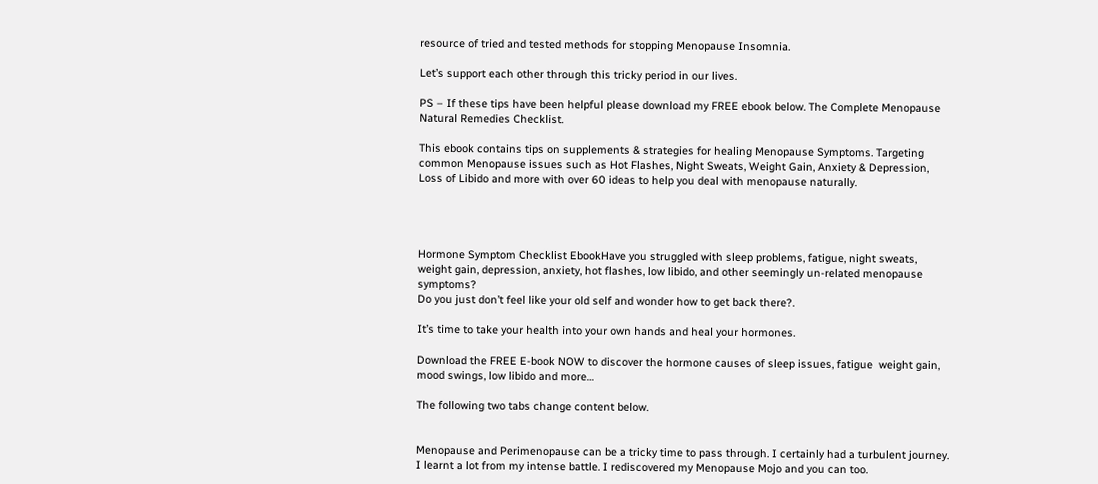resource of tried and tested methods for stopping Menopause Insomnia.

Let’s support each other through this tricky period in our lives.

PS – If these tips have been helpful please download my FREE ebook below. The Complete Menopause Natural Remedies Checklist.

This ebook contains tips on supplements & strategies for healing Menopause Symptoms. Targeting common Menopause issues such as Hot Flashes, Night Sweats, Weight Gain, Anxiety & Depression, Loss of Libido and more with over 60 ideas to help you deal with menopause naturally.




Hormone Symptom Checklist EbookHave you struggled with sleep problems, fatigue, night sweats, weight gain, depression, anxiety, hot flashes, low libido, and other seemingly un-related menopause symptoms?
Do you just don’t feel like your old self and wonder how to get back there?.

It’s time to take your health into your own hands and heal your hormones.

Download the FREE E-book NOW to discover the hormone causes of sleep issues, fatigue  weight gain, mood swings, low libido and more…

The following two tabs change content below.


Menopause and Perimenopause can be a tricky time to pass through. I certainly had a turbulent journey. I learnt a lot from my intense battle. I rediscovered my Menopause Mojo and you can too.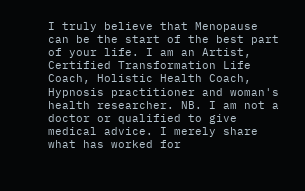I truly believe that Menopause can be the start of the best part of your life. I am an Artist, Certified Transformation Life Coach, Holistic Health Coach, Hypnosis practitioner and woman's health researcher. NB. I am not a doctor or qualified to give medical advice. I merely share what has worked for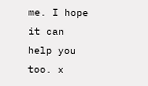me. I hope it can help you too. x